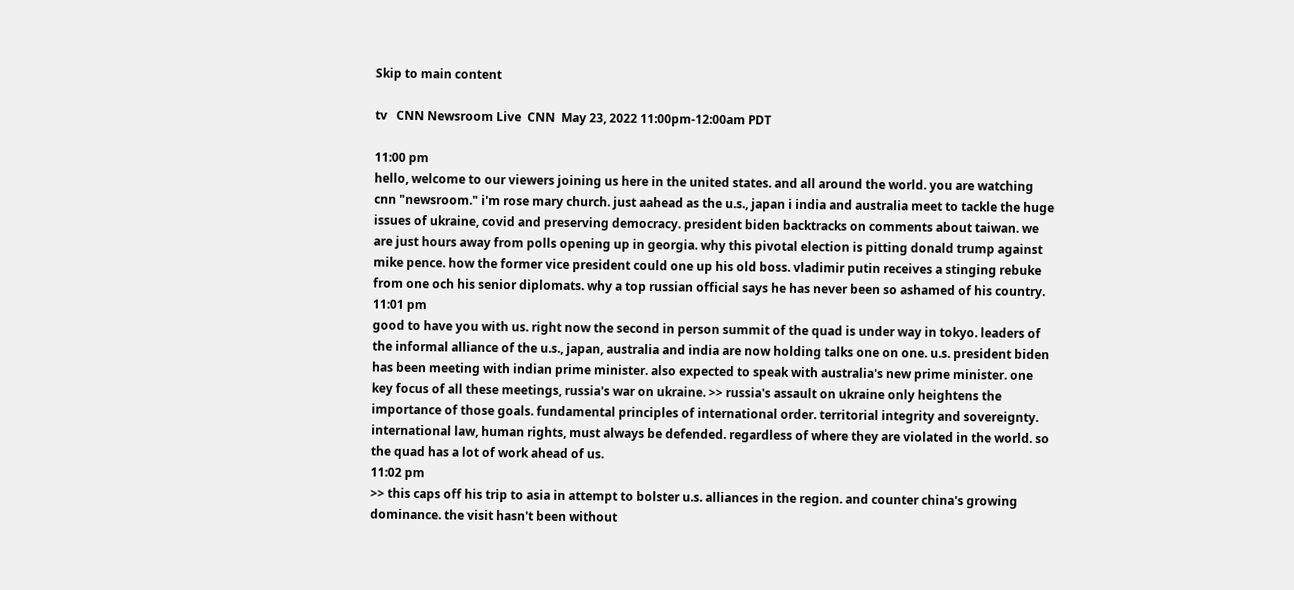Skip to main content

tv   CNN Newsroom Live  CNN  May 23, 2022 11:00pm-12:00am PDT

11:00 pm
hello, welcome to our viewers joining us here in the united states. and all around the world. you are watching cnn "newsroom." i'm rose mary church. just aahead as the u.s., japan i india and australia meet to tackle the huge issues of ukraine, covid and preserving democracy. president biden backtracks on comments about taiwan. we are just hours away from polls opening up in georgia. why this pivotal election is pitting donald trump against mike pence. how the former vice president could one up his old boss. vladimir putin receives a stinging rebuke from one och his senior diplomats. why a top russian official says he has never been so ashamed of his country.
11:01 pm
good to have you with us. right now the second in person summit of the quad is under way in tokyo. leaders of the informal alliance of the u.s., japan, australia and india are now holding talks one on one. u.s. president biden has been meeting with indian prime minister. also expected to speak with australia's new prime minister. one key focus of all these meetings, russia's war on ukraine. >> russia's assault on ukraine only heightens the importance of those goals. fundamental principles of international order. territorial integrity and sovereignty. international law, human rights, must always be defended. regardless of where they are violated in the world. so the quad has a lot of work ahead of us.
11:02 pm
>> this caps off his trip to asia in attempt to bolster u.s. alliances in the region. and counter china's growing dominance. the visit hasn't been without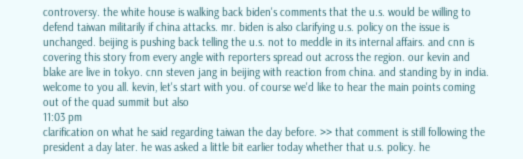controversy. the white house is walking back biden's comments that the u.s. would be willing to defend taiwan militarily if china attacks. mr. biden is also clarifying u.s. policy on the issue is unchanged. beijing is pushing back telling the u.s. not to meddle in its internal affairs. and cnn is covering this story from every angle with reporters spread out across the region. our kevin and blake are live in tokyo. cnn steven jang in beijing with reaction from china. and standing by in india. welcome to you all. kevin, let's start with you. of course we'd like to hear the main points coming out of the quad summit but also
11:03 pm
clarification on what he said regarding taiwan the day before. >> that comment is still following the president a day later. he was asked a little bit earlier today whether that u.s. policy. he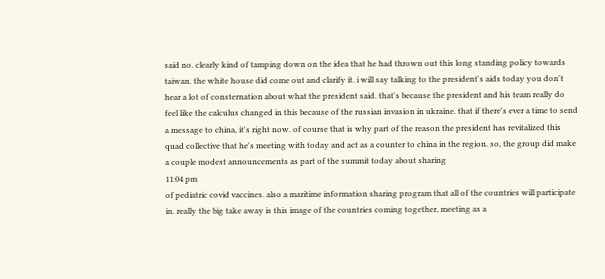said no. clearly kind of tamping down on the idea that he had thrown out this long standing policy towards taiwan. the white house did come out and clarify it. i will say talking to the president's aids today you don't hear a lot of consternation about what the president said. that's because the president and his team really do feel like the calculus changed in this because of the russian invasion in ukraine. that if there's ever a time to send a message to china, it's right now. of course that is why part of the reason the president has revitalized this quad collective that he's meeting with today and act as a counter to china in the region. so, the group did make a couple modest announcements as part of the summit today about sharing
11:04 pm
of pediatric covid vaccines. also a maritime information sharing program that all of the countries will participate in. really the big take away is this image of the countries coming together, meeting as a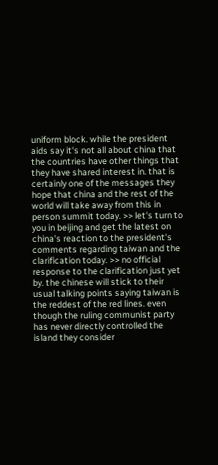uniform block. while the president aids say it's not all about china that the countries have other things that they have shared interest in. that is certainly one of the messages they hope that china and the rest of the world will take away from this in person summit today. >> let's turn to you in beijing and get the latest on china's reaction to the president's comments regarding taiwan and the clarification today. >> no official response to the clarification just yet by. the chinese will stick to their usual talking points saying taiwan is the reddest of the red lines. even though the ruling communist party has never directly controlled the island they consider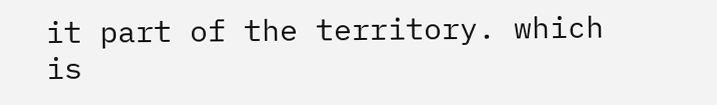it part of the territory. which is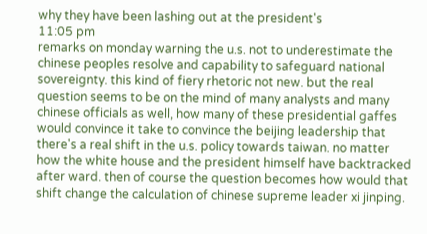why they have been lashing out at the president's
11:05 pm
remarks on monday warning the u.s. not to underestimate the chinese peoples resolve and capability to safeguard national sovereignty. this kind of fiery rhetoric not new. but the real question seems to be on the mind of many analysts and many chinese officials as well, how many of these presidential gaffes would convince it take to convince the beijing leadership that there's a real shift in the u.s. policy towards taiwan. no matter how the white house and the president himself have backtracked after ward. then of course the question becomes how would that shift change the calculation of chinese supreme leader xi jinping.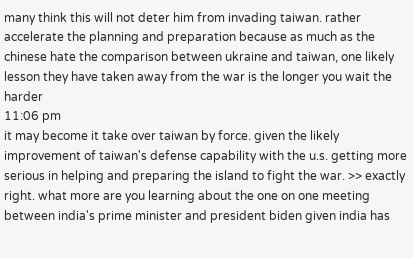many think this will not deter him from invading taiwan. rather accelerate the planning and preparation because as much as the chinese hate the comparison between ukraine and taiwan, one likely lesson they have taken away from the war is the longer you wait the harder
11:06 pm
it may become it take over taiwan by force. given the likely improvement of taiwan's defense capability with the u.s. getting more serious in helping and preparing the island to fight the war. >> exactly right. what more are you learning about the one on one meeting between india's prime minister and president biden given india has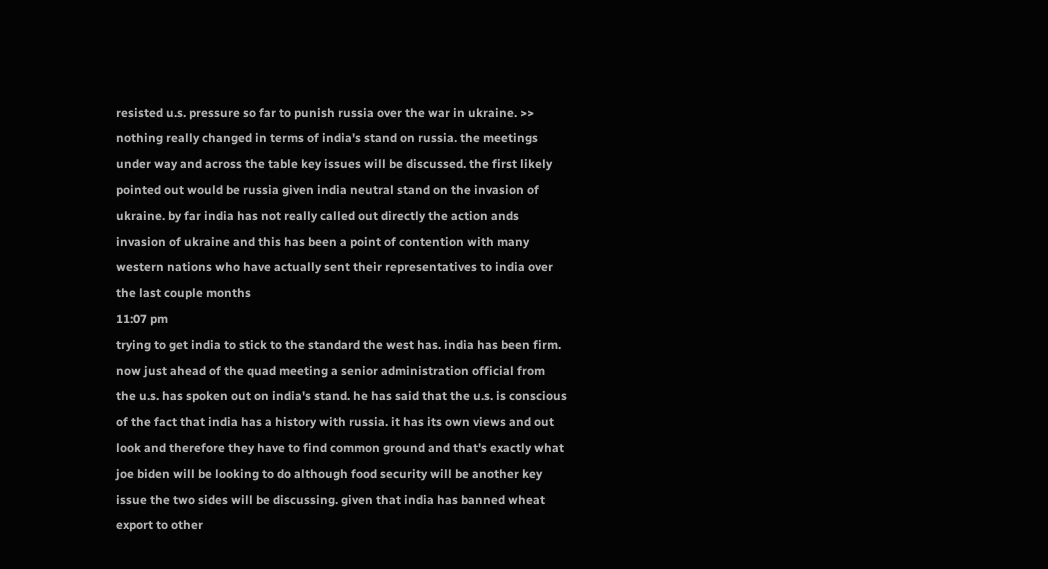resisted u.s. pressure so far to punish russia over the war in ukraine. >> nothing really changed in terms of india's stand on russia. the meetings under way and across the table key issues will be discussed. the first likely pointed out would be russia given india neutral stand on the invasion of ukraine. by far india has not really called out directly the action ands invasion of ukraine and this has been a point of contention with many western nations who have actually sent their representatives to india over the last couple months
11:07 pm
trying to get india to stick to the standard the west has. india has been firm. now just ahead of the quad meeting a senior administration official from the u.s. has spoken out on india's stand. he has said that the u.s. is conscious of the fact that india has a history with russia. it has its own views and out look and therefore they have to find common ground and that's exactly what joe biden will be looking to do although food security will be another key issue the two sides will be discussing. given that india has banned wheat export to other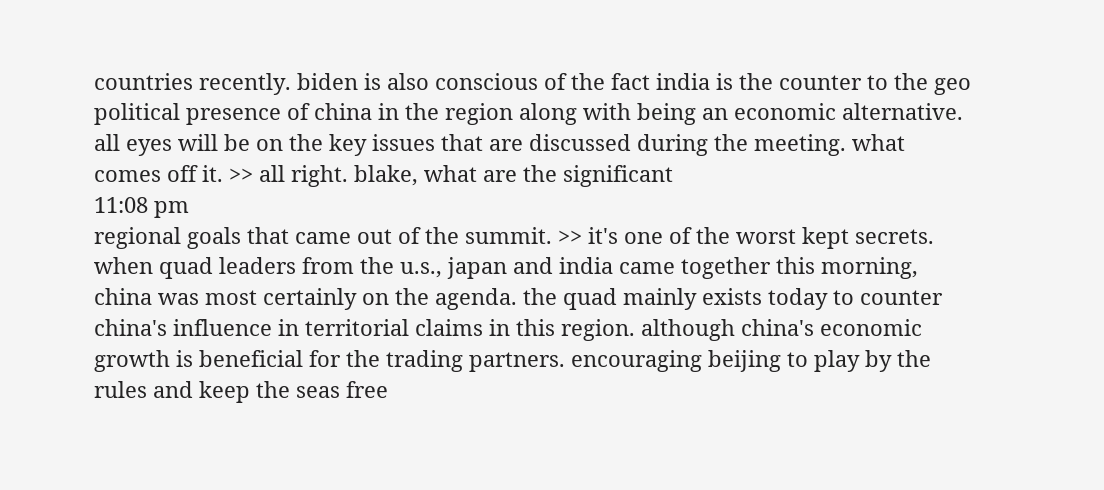countries recently. biden is also conscious of the fact india is the counter to the geo political presence of china in the region along with being an economic alternative. all eyes will be on the key issues that are discussed during the meeting. what comes off it. >> all right. blake, what are the significant
11:08 pm
regional goals that came out of the summit. >> it's one of the worst kept secrets. when quad leaders from the u.s., japan and india came together this morning, china was most certainly on the agenda. the quad mainly exists today to counter china's influence in territorial claims in this region. although china's economic growth is beneficial for the trading partners. encouraging beijing to play by the rules and keep the seas free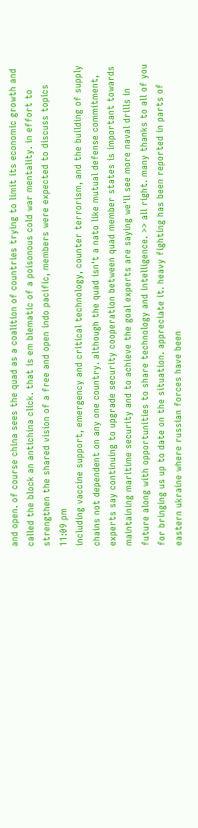and open. of course china sees the quad as a coalition of countries trying to limit its economic growth and called the block an antichina click. that is em blematic of a poisonous cold war mentality. in effort to strengthen the shared vision of a free and open indo pacific, members were expected to discuss topics
11:09 pm
including vaccine support, emergency and critical technology, counter terrorism, and the building of supply chains not dependent on any one country. although the quad isn't a nato like mutual defense commitment, experts say continuing to upgrade security cooperation between quad member states is important towards maintaining maritime security and to achieve the goal experts are saying we'll see more naval drills in future along with opportunities to share technology and intelligence. >> all right. many thanks to all of you for bringing us up to date on the situation. appreciate it. heavy fighting has been reported in parts of eastern ukraine where russian forces have been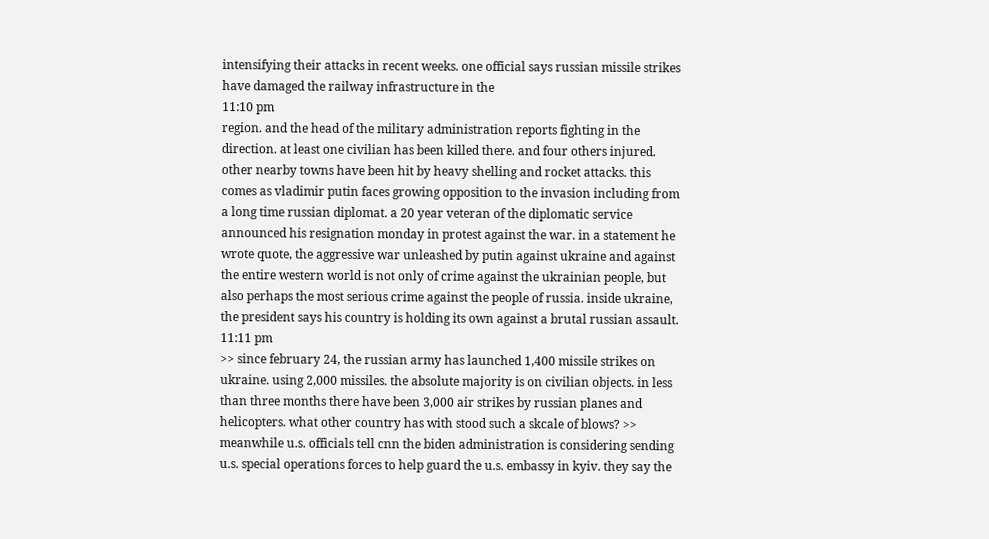intensifying their attacks in recent weeks. one official says russian missile strikes have damaged the railway infrastructure in the
11:10 pm
region. and the head of the military administration reports fighting in the direction. at least one civilian has been killed there. and four others injured. other nearby towns have been hit by heavy shelling and rocket attacks. this comes as vladimir putin faces growing opposition to the invasion including from a long time russian diplomat. a 20 year veteran of the diplomatic service announced his resignation monday in protest against the war. in a statement he wrote quote, the aggressive war unleashed by putin against ukraine and against the entire western world is not only of crime against the ukrainian people, but also perhaps the most serious crime against the people of russia. inside ukraine, the president says his country is holding its own against a brutal russian assault.
11:11 pm
>> since february 24, the russian army has launched 1,400 missile strikes on ukraine. using 2,000 missiles. the absolute majority is on civilian objects. in less than three months there have been 3,000 air strikes by russian planes and helicopters. what other country has with stood such a skcale of blows? >> meanwhile u.s. officials tell cnn the biden administration is considering sending u.s. special operations forces to help guard the u.s. embassy in kyiv. they say the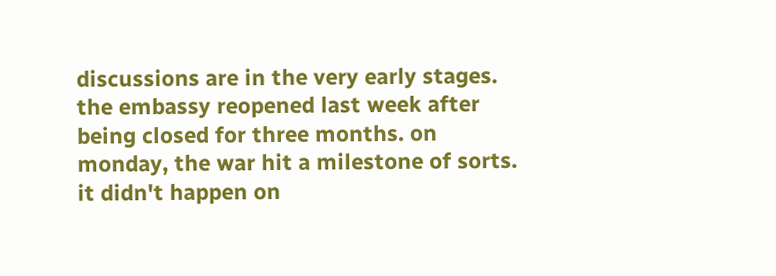discussions are in the very early stages. the embassy reopened last week after being closed for three months. on monday, the war hit a milestone of sorts. it didn't happen on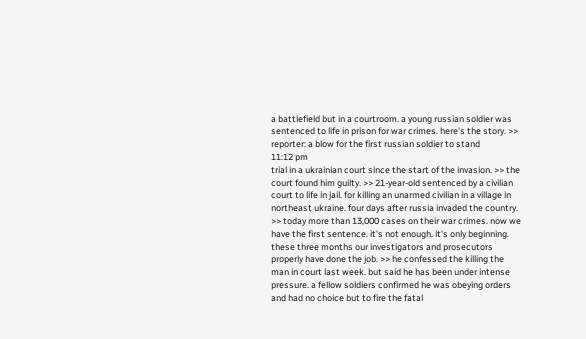a battlefield but in a courtroom. a young russian soldier was sentenced to life in prison for war crimes. here's the story. >> reporter: a blow for the first russian soldier to stand
11:12 pm
trial in a ukrainian court since the start of the invasion. >> the court found him guilty. >> 21-year-old sentenced by a civilian court to life in jail. for killing an unarmed civilian in a village in northeast ukraine. four days after russia invaded the country. >> today more than 13,000 cases on their war crimes. now we have the first sentence. it's not enough. it's only beginning. these three months our investigators and prosecutors properly have done the job. >> he confessed the killing the man in court last week. but said he has been under intense pressure. a fellow soldiers confirmed he was obeying orders and had no choice but to fire the fatal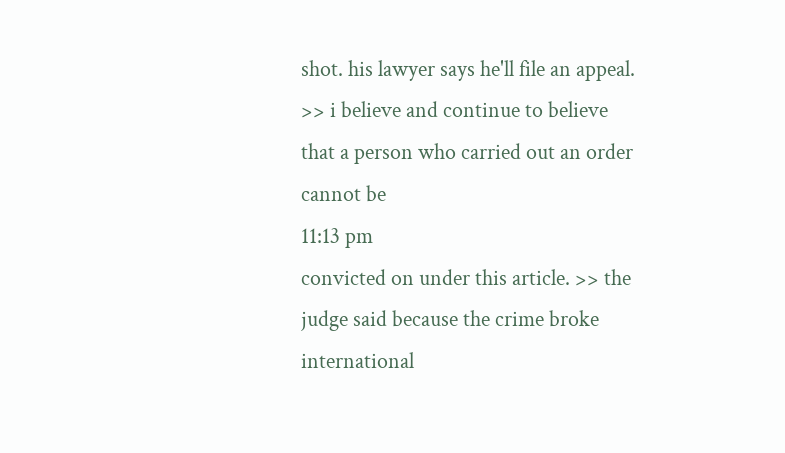shot. his lawyer says he'll file an appeal. >> i believe and continue to believe that a person who carried out an order cannot be
11:13 pm
convicted on under this article. >> the judge said because the crime broke international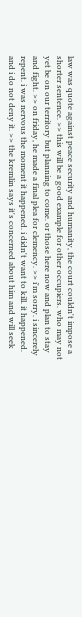law was quote against peace security and humanity, the court couldn't impose a shorter sentence. >> this will be a good example for other occupiers. who may not yet be on our territory but planning to come. or those here now and plan to stay and fight. >> on friday, he made a final plea for clemency. >> i'm sorry. i sincerely repent. i was nervous the moment it happened. i didn't want to kill. it happened. and i do not deny it. >> the kremlin says it's concerned about him and will seek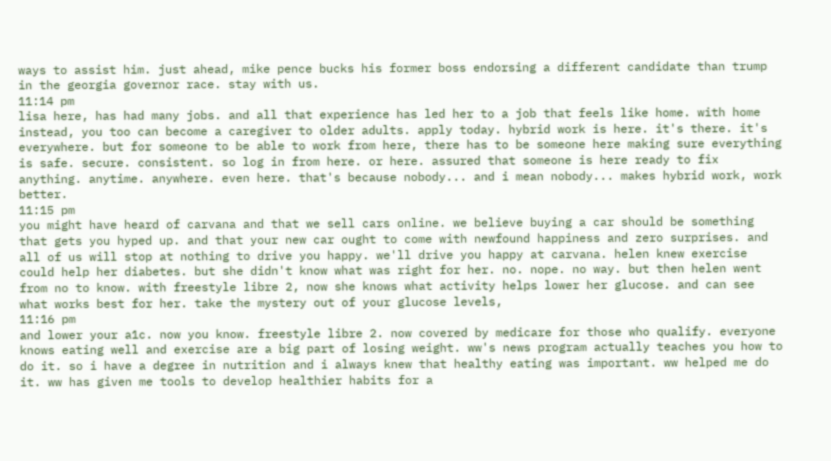ways to assist him. just ahead, mike pence bucks his former boss endorsing a different candidate than trump in the georgia governor race. stay with us.
11:14 pm
lisa here, has had many jobs. and all that experience has led her to a job that feels like home. with home instead, you too can become a caregiver to older adults. apply today. hybrid work is here. it's there. it's everywhere. but for someone to be able to work from here, there has to be someone here making sure everything is safe. secure. consistent. so log in from here. or here. assured that someone is here ready to fix anything. anytime. anywhere. even here. that's because nobody... and i mean nobody... makes hybrid work, work better.
11:15 pm
you might have heard of carvana and that we sell cars online. we believe buying a car should be something that gets you hyped up. and that your new car ought to come with newfound happiness and zero surprises. and all of us will stop at nothing to drive you happy. we'll drive you happy at carvana. helen knew exercise could help her diabetes. but she didn't know what was right for her. no. nope. no way. but then helen went from no to know. with freestyle libre 2, now she knows what activity helps lower her glucose. and can see what works best for her. take the mystery out of your glucose levels,
11:16 pm
and lower your a1c. now you know. freestyle libre 2. now covered by medicare for those who qualify. everyone knows eating well and exercise are a big part of losing weight. ww's news program actually teaches you how to do it. so i have a degree in nutrition and i always knew that healthy eating was important. ww helped me do it. ww has given me tools to develop healthier habits for a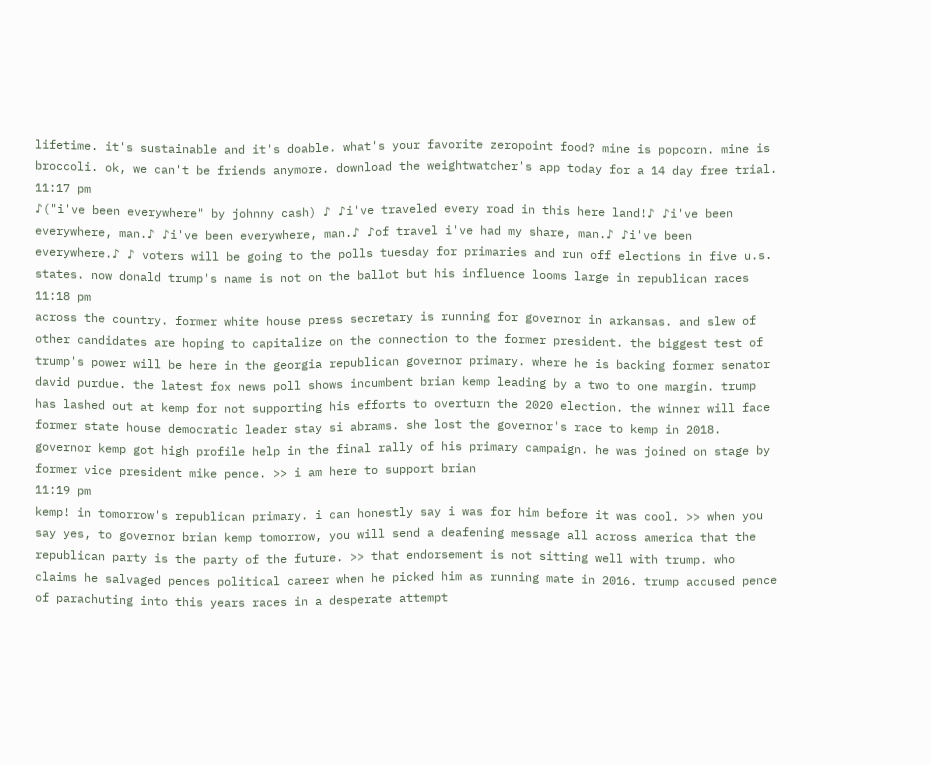lifetime. it's sustainable and it's doable. what's your favorite zeropoint food? mine is popcorn. mine is broccoli. ok, we can't be friends anymore. download the weightwatcher's app today for a 14 day free trial.
11:17 pm
♪("i've been everywhere" by johnny cash) ♪ ♪i've traveled every road in this here land!♪ ♪i've been everywhere, man.♪ ♪i've been everywhere, man.♪ ♪of travel i've had my share, man.♪ ♪i've been everywhere.♪ ♪ voters will be going to the polls tuesday for primaries and run off elections in five u.s. states. now donald trump's name is not on the ballot but his influence looms large in republican races
11:18 pm
across the country. former white house press secretary is running for governor in arkansas. and slew of other candidates are hoping to capitalize on the connection to the former president. the biggest test of trump's power will be here in the georgia republican governor primary. where he is backing former senator david purdue. the latest fox news poll shows incumbent brian kemp leading by a two to one margin. trump has lashed out at kemp for not supporting his efforts to overturn the 2020 election. the winner will face former state house democratic leader stay si abrams. she lost the governor's race to kemp in 2018. governor kemp got high profile help in the final rally of his primary campaign. he was joined on stage by former vice president mike pence. >> i am here to support brian
11:19 pm
kemp! in tomorrow's republican primary. i can honestly say i was for him before it was cool. >> when you say yes, to governor brian kemp tomorrow, you will send a deafening message all across america that the republican party is the party of the future. >> that endorsement is not sitting well with trump. who claims he salvaged pences political career when he picked him as running mate in 2016. trump accused pence of parachuting into this years races in a desperate attempt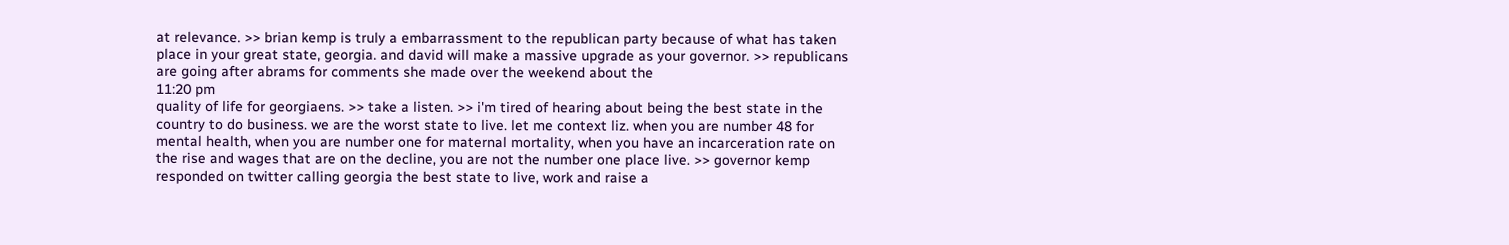at relevance. >> brian kemp is truly a embarrassment to the republican party because of what has taken place in your great state, georgia. and david will make a massive upgrade as your governor. >> republicans are going after abrams for comments she made over the weekend about the
11:20 pm
quality of life for georgiaens. >> take a listen. >> i'm tired of hearing about being the best state in the country to do business. we are the worst state to live. let me context liz. when you are number 48 for mental health, when you are number one for maternal mortality, when you have an incarceration rate on the rise and wages that are on the decline, you are not the number one place live. >> governor kemp responded on twitter calling georgia the best state to live, work and raise a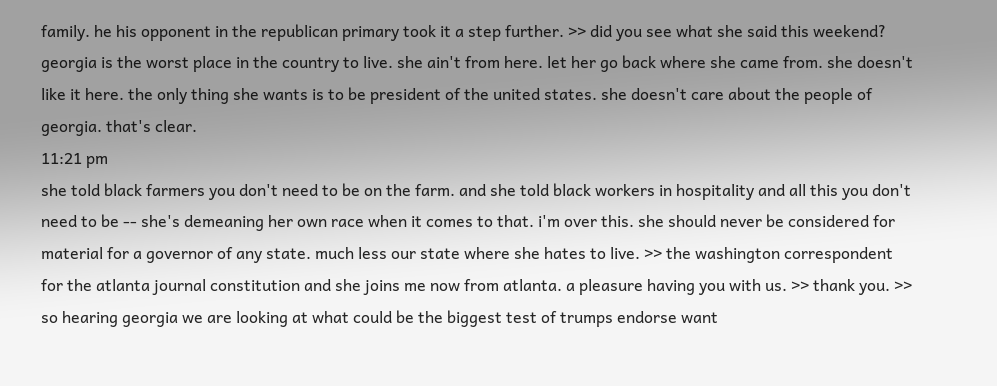family. he his opponent in the republican primary took it a step further. >> did you see what she said this weekend? georgia is the worst place in the country to live. she ain't from here. let her go back where she came from. she doesn't like it here. the only thing she wants is to be president of the united states. she doesn't care about the people of georgia. that's clear.
11:21 pm
she told black farmers you don't need to be on the farm. and she told black workers in hospitality and all this you don't need to be -- she's demeaning her own race when it comes to that. i'm over this. she should never be considered for material for a governor of any state. much less our state where she hates to live. >> the washington correspondent for the atlanta journal constitution and she joins me now from atlanta. a pleasure having you with us. >> thank you. >> so hearing georgia we are looking at what could be the biggest test of trumps endorse want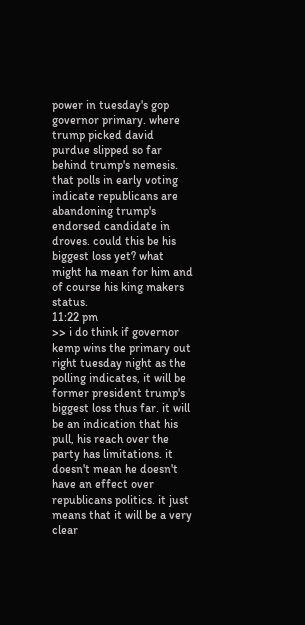power in tuesday's gop governor primary. where trump picked david purdue slipped so far behind trump's nemesis. that polls in early voting indicate republicans are abandoning trump's endorsed candidate in droves. could this be his biggest loss yet? what might ha mean for him and of course his king makers status.
11:22 pm
>> i do think if governor kemp wins the primary out right tuesday night as the polling indicates, it will be former president trump's biggest loss thus far. it will be an indication that his pull, his reach over the party has limitations. it doesn't mean he doesn't have an effect over republicans politics. it just means that it will be a very clear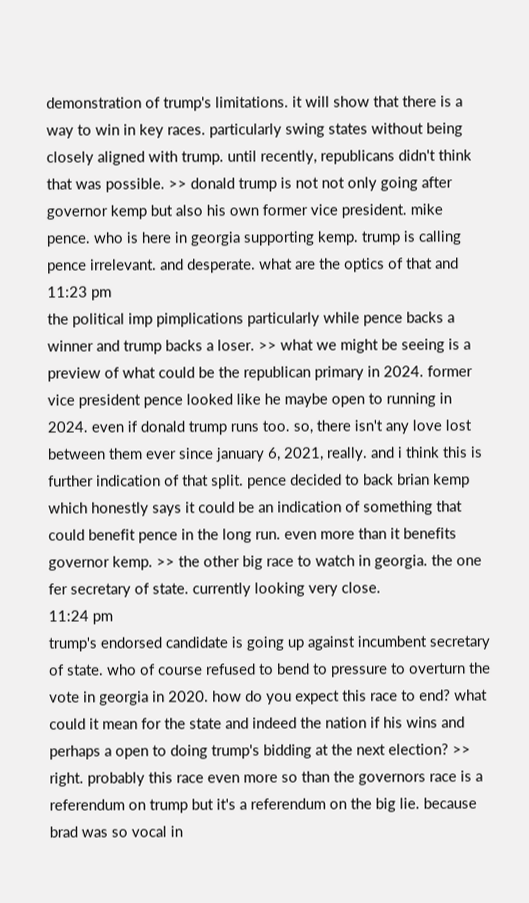demonstration of trump's limitations. it will show that there is a way to win in key races. particularly swing states without being closely aligned with trump. until recently, republicans didn't think that was possible. >> donald trump is not not only going after governor kemp but also his own former vice president. mike pence. who is here in georgia supporting kemp. trump is calling pence irrelevant. and desperate. what are the optics of that and
11:23 pm
the political imp pimplications particularly while pence backs a winner and trump backs a loser. >> what we might be seeing is a preview of what could be the republican primary in 2024. former vice president pence looked like he maybe open to running in 2024. even if donald trump runs too. so, there isn't any love lost between them ever since january 6, 2021, really. and i think this is further indication of that split. pence decided to back brian kemp which honestly says it could be an indication of something that could benefit pence in the long run. even more than it benefits governor kemp. >> the other big race to watch in georgia. the one fer secretary of state. currently looking very close.
11:24 pm
trump's endorsed candidate is going up against incumbent secretary of state. who of course refused to bend to pressure to overturn the vote in georgia in 2020. how do you expect this race to end? what could it mean for the state and indeed the nation if his wins and perhaps a open to doing trump's bidding at the next election? >> right. probably this race even more so than the governors race is a referendum on trump but it's a referendum on the big lie. because brad was so vocal in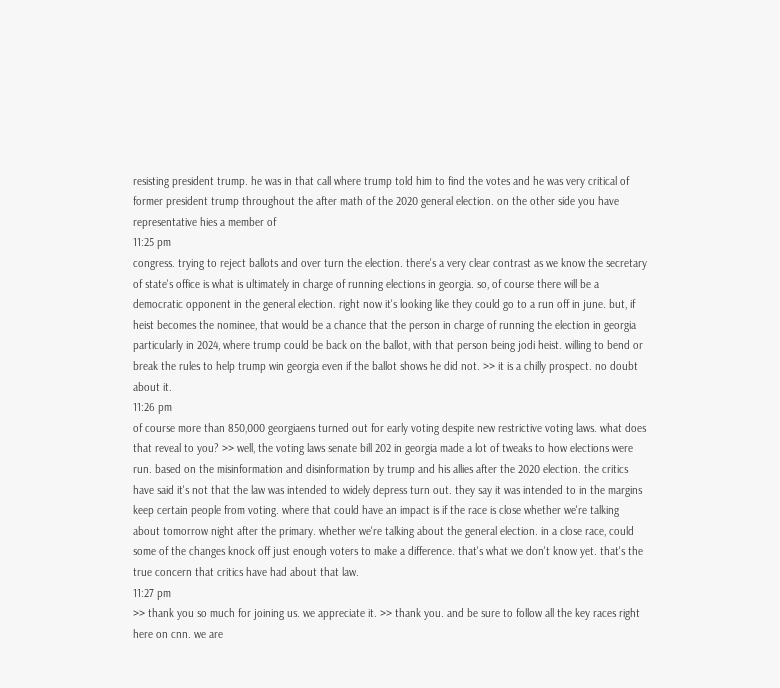resisting president trump. he was in that call where trump told him to find the votes and he was very critical of former president trump throughout the after math of the 2020 general election. on the other side you have representative hies a member of
11:25 pm
congress. trying to reject ballots and over turn the election. there's a very clear contrast as we know the secretary of state's office is what is ultimately in charge of running elections in georgia. so, of course there will be a democratic opponent in the general election. right now it's looking like they could go to a run off in june. but, if heist becomes the nominee, that would be a chance that the person in charge of running the election in georgia particularly in 2024, where trump could be back on the ballot, with that person being jodi heist. willing to bend or break the rules to help trump win georgia even if the ballot shows he did not. >> it is a chilly prospect. no doubt about it.
11:26 pm
of course more than 850,000 georgiaens turned out for early voting despite new restrictive voting laws. what does that reveal to you? >> well, the voting laws senate bill 202 in georgia made a lot of tweaks to how elections were run. based on the misinformation and disinformation by trump and his allies after the 2020 election. the critics have said it's not that the law was intended to widely depress turn out. they say it was intended to in the margins keep certain people from voting. where that could have an impact is if the race is close whether we're talking about tomorrow night after the primary. whether we're talking about the general election. in a close race, could some of the changes knock off just enough voters to make a difference. that's what we don't know yet. that's the true concern that critics have had about that law.
11:27 pm
>> thank you so much for joining us. we appreciate it. >> thank you. and be sure to follow all the key races right here on cnn. we are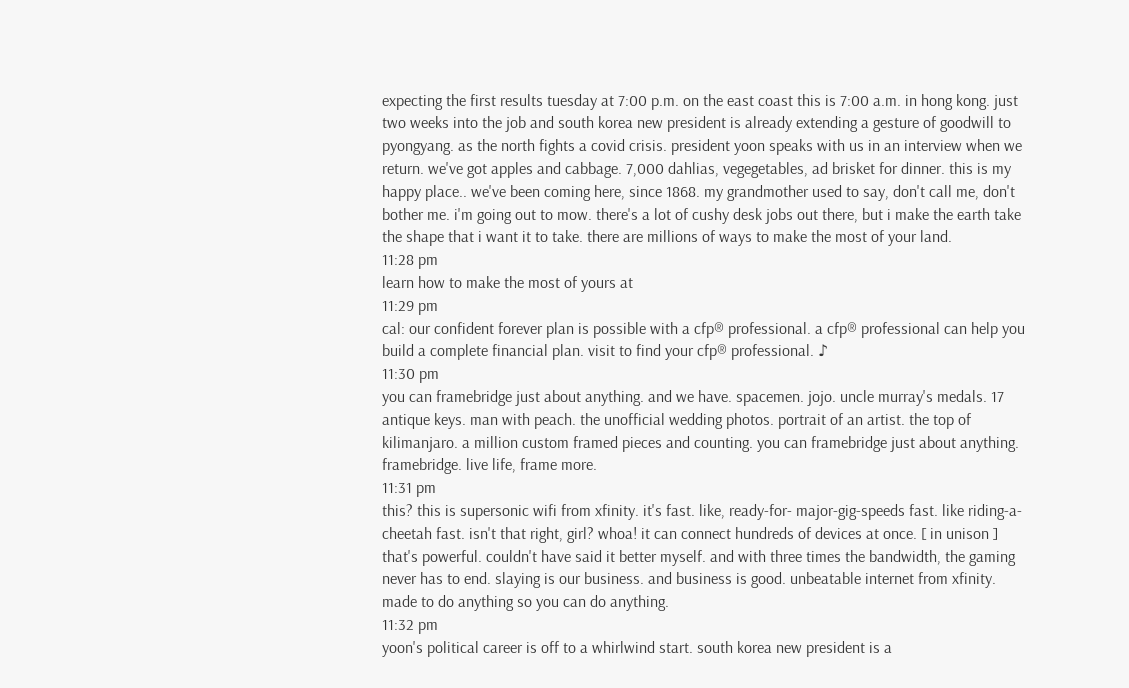expecting the first results tuesday at 7:00 p.m. on the east coast this is 7:00 a.m. in hong kong. just two weeks into the job and south korea new president is already extending a gesture of goodwill to pyongyang. as the north fights a covid crisis. president yoon speaks with us in an interview when we return. we've got apples and cabbage. 7,000 dahlias, vegegetables, ad brisket for dinner. this is my happy place.. we've been coming here, since 1868. my grandmother used to say, don't call me, don't bother me. i'm going out to mow. there's a lot of cushy desk jobs out there, but i make the earth take the shape that i want it to take. there are millions of ways to make the most of your land.
11:28 pm
learn how to make the most of yours at
11:29 pm
cal: our confident forever plan is possible with a cfp® professional. a cfp® professional can help you build a complete financial plan. visit to find your cfp® professional. ♪
11:30 pm
you can framebridge just about anything. and we have. spacemen. jojo. uncle murray's medals. 17 antique keys. man with peach. the unofficial wedding photos. portrait of an artist. the top of kilimanjaro. a million custom framed pieces and counting. you can framebridge just about anything. framebridge. live life, frame more.
11:31 pm
this? this is supersonic wifi from xfinity. it's fast. like, ready-for- major-gig-speeds fast. like riding-a-cheetah fast. isn't that right, girl? whoa! it can connect hundreds of devices at once. [ in unison ] that's powerful. couldn't have said it better myself. and with three times the bandwidth, the gaming never has to end. slaying is our business. and business is good. unbeatable internet from xfinity. made to do anything so you can do anything.
11:32 pm
yoon's political career is off to a whirlwind start. south korea new president is a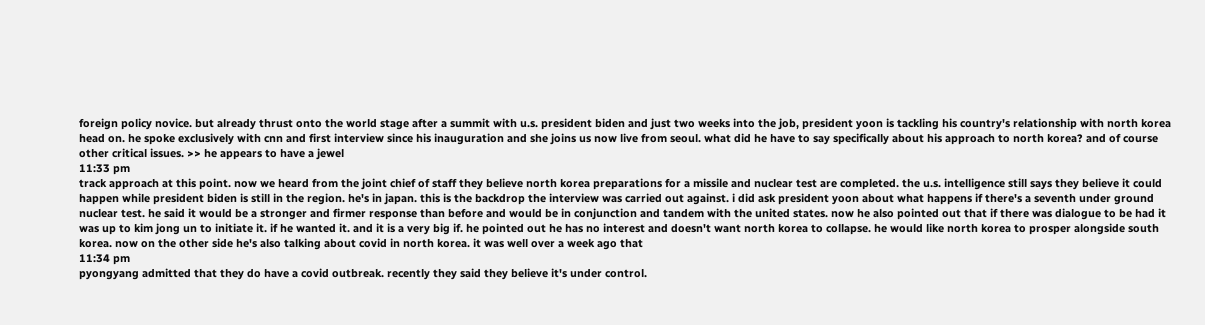foreign policy novice. but already thrust onto the world stage after a summit with u.s. president biden and just two weeks into the job, president yoon is tackling his country's relationship with north korea head on. he spoke exclusively with cnn and first interview since his inauguration and she joins us now live from seoul. what did he have to say specifically about his approach to north korea? and of course other critical issues. >> he appears to have a jewel
11:33 pm
track approach at this point. now we heard from the joint chief of staff they believe north korea preparations for a missile and nuclear test are completed. the u.s. intelligence still says they believe it could happen while president biden is still in the region. he's in japan. this is the backdrop the interview was carried out against. i did ask president yoon about what happens if there's a seventh under ground nuclear test. he said it would be a stronger and firmer response than before and would be in conjunction and tandem with the united states. now he also pointed out that if there was dialogue to be had it was up to kim jong un to initiate it. if he wanted it. and it is a very big if. he pointed out he has no interest and doesn't want north korea to collapse. he would like north korea to prosper alongside south korea. now on the other side he's also talking about covid in north korea. it was well over a week ago that
11:34 pm
pyongyang admitted that they do have a covid outbreak. recently they said they believe it's under control.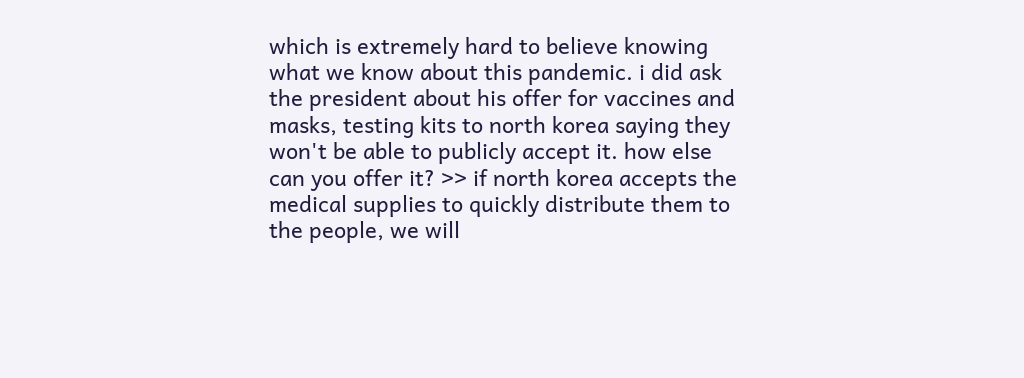which is extremely hard to believe knowing what we know about this pandemic. i did ask the president about his offer for vaccines and masks, testing kits to north korea saying they won't be able to publicly accept it. how else can you offer it? >> if north korea accepts the medical supplies to quickly distribute them to the people, we will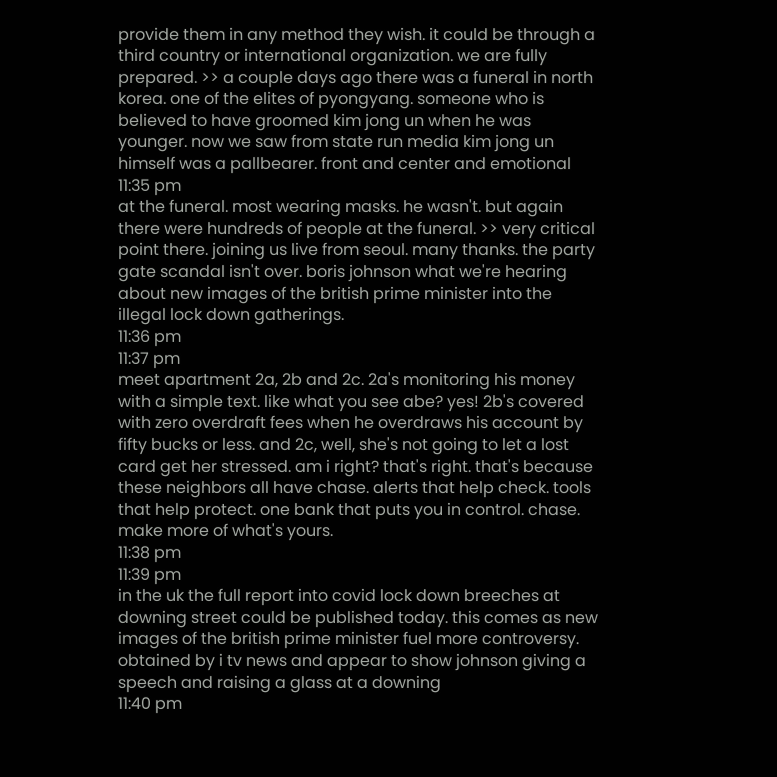provide them in any method they wish. it could be through a third country or international organization. we are fully prepared. >> a couple days ago there was a funeral in north korea. one of the elites of pyongyang. someone who is believed to have groomed kim jong un when he was younger. now we saw from state run media kim jong un himself was a pallbearer. front and center and emotional
11:35 pm
at the funeral. most wearing masks. he wasn't. but again there were hundreds of people at the funeral. >> very critical point there. joining us live from seoul. many thanks. the party gate scandal isn't over. boris johnson what we're hearing about new images of the british prime minister into the illegal lock down gatherings.
11:36 pm
11:37 pm
meet apartment 2a, 2b and 2c. 2a's monitoring his money with a simple text. like what you see abe? yes! 2b's covered with zero overdraft fees when he overdraws his account by fifty bucks or less. and 2c, well, she's not going to let a lost card get her stressed. am i right? that's right. that's because these neighbors all have chase. alerts that help check. tools that help protect. one bank that puts you in control. chase. make more of what's yours.
11:38 pm
11:39 pm
in the uk the full report into covid lock down breeches at downing street could be published today. this comes as new images of the british prime minister fuel more controversy. obtained by i tv news and appear to show johnson giving a speech and raising a glass at a downing
11:40 pm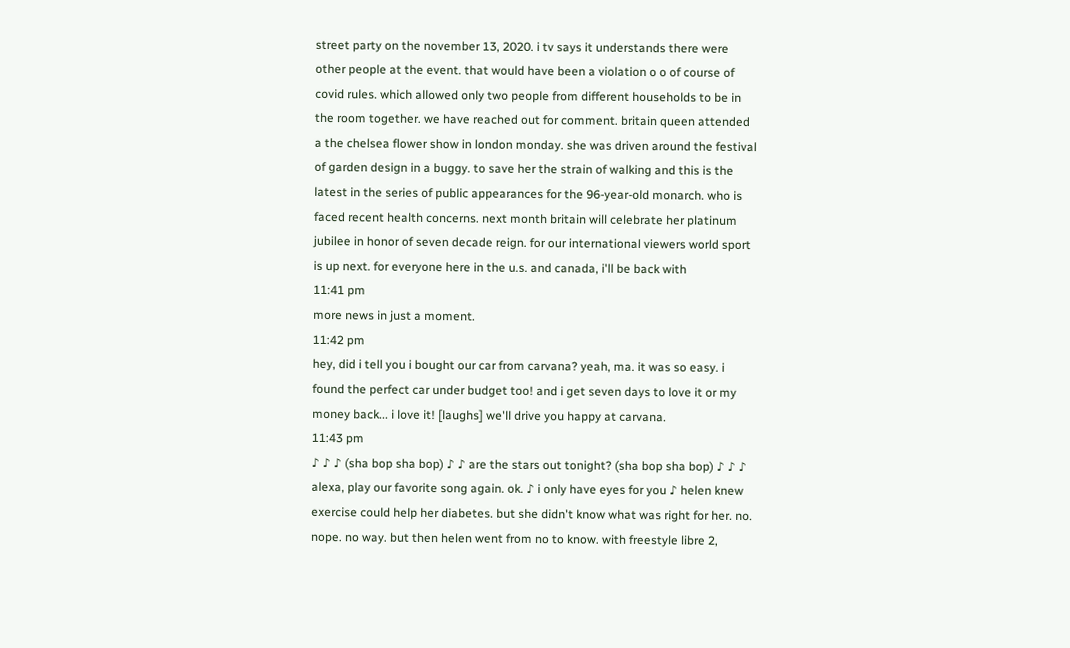street party on the november 13, 2020. i tv says it understands there were other people at the event. that would have been a violation o o of course of covid rules. which allowed only two people from different households to be in the room together. we have reached out for comment. britain queen attended a the chelsea flower show in london monday. she was driven around the festival of garden design in a buggy. to save her the strain of walking and this is the latest in the series of public appearances for the 96-year-old monarch. who is faced recent health concerns. next month britain will celebrate her platinum jubilee in honor of seven decade reign. for our international viewers world sport is up next. for everyone here in the u.s. and canada, i'll be back with
11:41 pm
more news in just a moment.
11:42 pm
hey, did i tell you i bought our car from carvana? yeah, ma. it was so easy. i found the perfect car under budget too! and i get seven days to love it or my money back... i love it! [laughs] we'll drive you happy at carvana.
11:43 pm
♪ ♪ ♪ (sha bop sha bop) ♪ ♪ are the stars out tonight? (sha bop sha bop) ♪ ♪ ♪ alexa, play our favorite song again. ok. ♪ i only have eyes for you ♪ helen knew exercise could help her diabetes. but she didn't know what was right for her. no. nope. no way. but then helen went from no to know. with freestyle libre 2,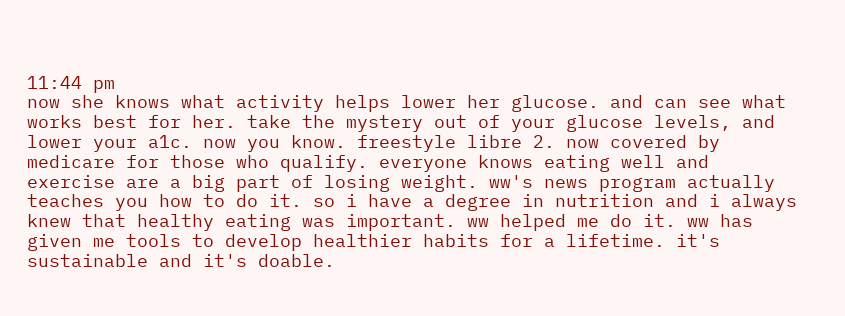11:44 pm
now she knows what activity helps lower her glucose. and can see what works best for her. take the mystery out of your glucose levels, and lower your a1c. now you know. freestyle libre 2. now covered by medicare for those who qualify. everyone knows eating well and exercise are a big part of losing weight. ww's news program actually teaches you how to do it. so i have a degree in nutrition and i always knew that healthy eating was important. ww helped me do it. ww has given me tools to develop healthier habits for a lifetime. it's sustainable and it's doable.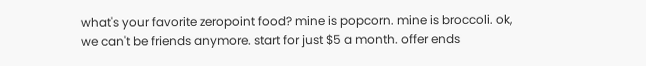what's your favorite zeropoint food? mine is popcorn. mine is broccoli. ok, we can't be friends anymore. start for just $5 a month. offer ends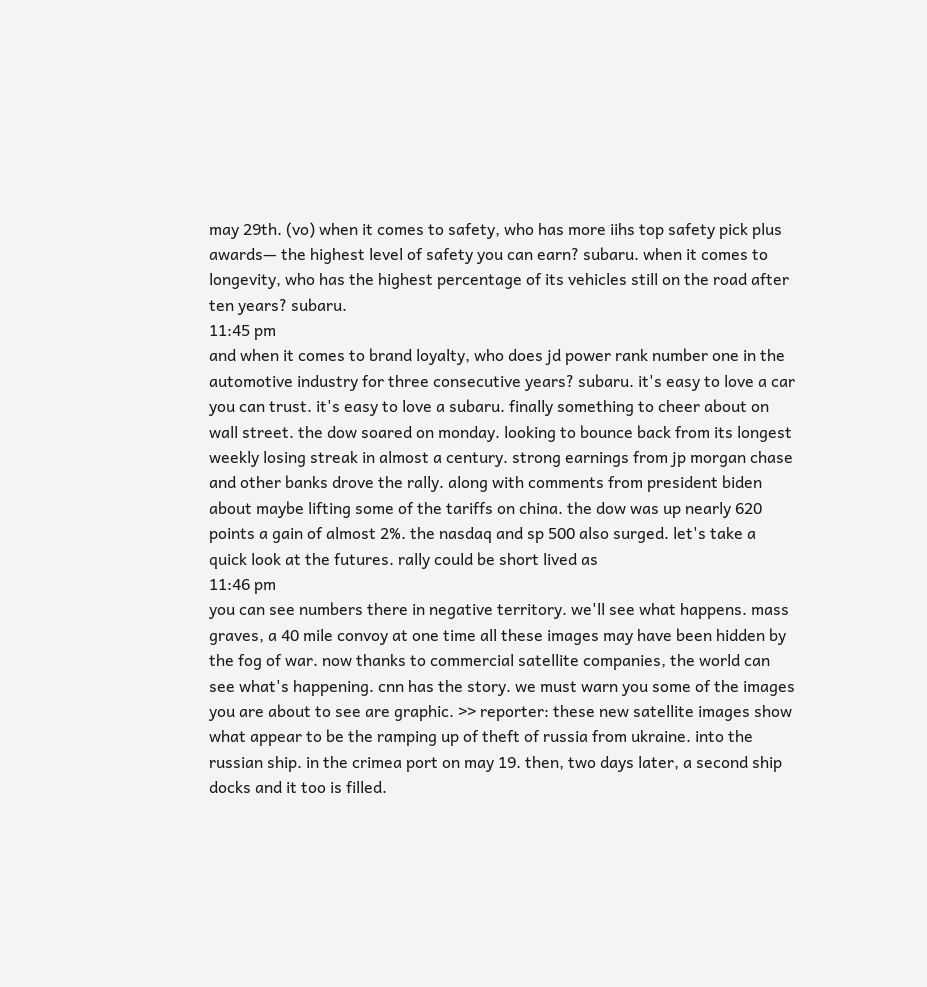may 29th. (vo) when it comes to safety, who has more iihs top safety pick plus awards— the highest level of safety you can earn? subaru. when it comes to longevity, who has the highest percentage of its vehicles still on the road after ten years? subaru.
11:45 pm
and when it comes to brand loyalty, who does jd power rank number one in the automotive industry for three consecutive years? subaru. it's easy to love a car you can trust. it's easy to love a subaru. finally something to cheer about on wall street. the dow soared on monday. looking to bounce back from its longest weekly losing streak in almost a century. strong earnings from jp morgan chase and other banks drove the rally. along with comments from president biden about maybe lifting some of the tariffs on china. the dow was up nearly 620 points a gain of almost 2%. the nasdaq and sp 500 also surged. let's take a quick look at the futures. rally could be short lived as
11:46 pm
you can see numbers there in negative territory. we'll see what happens. mass graves, a 40 mile convoy at one time all these images may have been hidden by the fog of war. now thanks to commercial satellite companies, the world can see what's happening. cnn has the story. we must warn you some of the images you are about to see are graphic. >> reporter: these new satellite images show what appear to be the ramping up of theft of russia from ukraine. into the russian ship. in the crimea port on may 19. then, two days later, a second ship docks and it too is filled.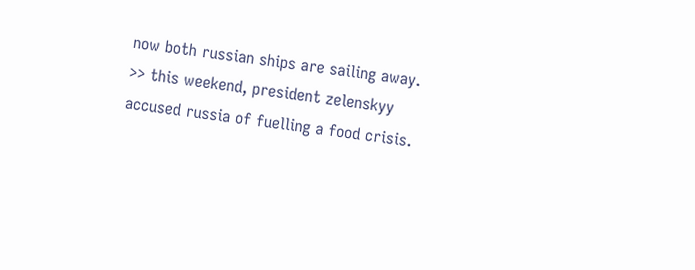now both russian ships are sailing away. >> this weekend, president zelenskyy accused russia of fuelling a food crisis.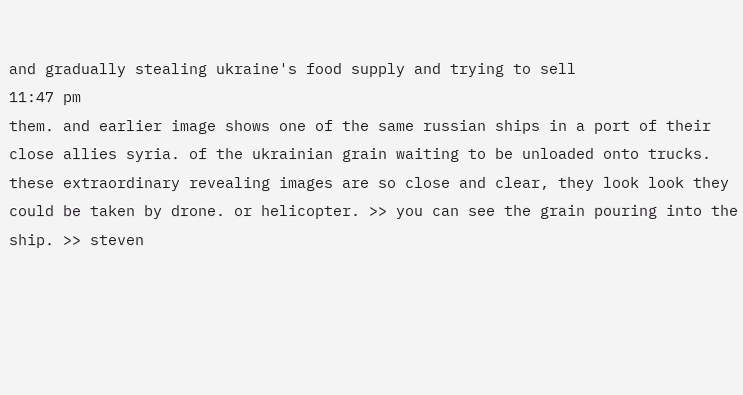and gradually stealing ukraine's food supply and trying to sell
11:47 pm
them. and earlier image shows one of the same russian ships in a port of their close allies syria. of the ukrainian grain waiting to be unloaded onto trucks. these extraordinary revealing images are so close and clear, they look look they could be taken by drone. or helicopter. >> you can see the grain pouring into the ship. >> steven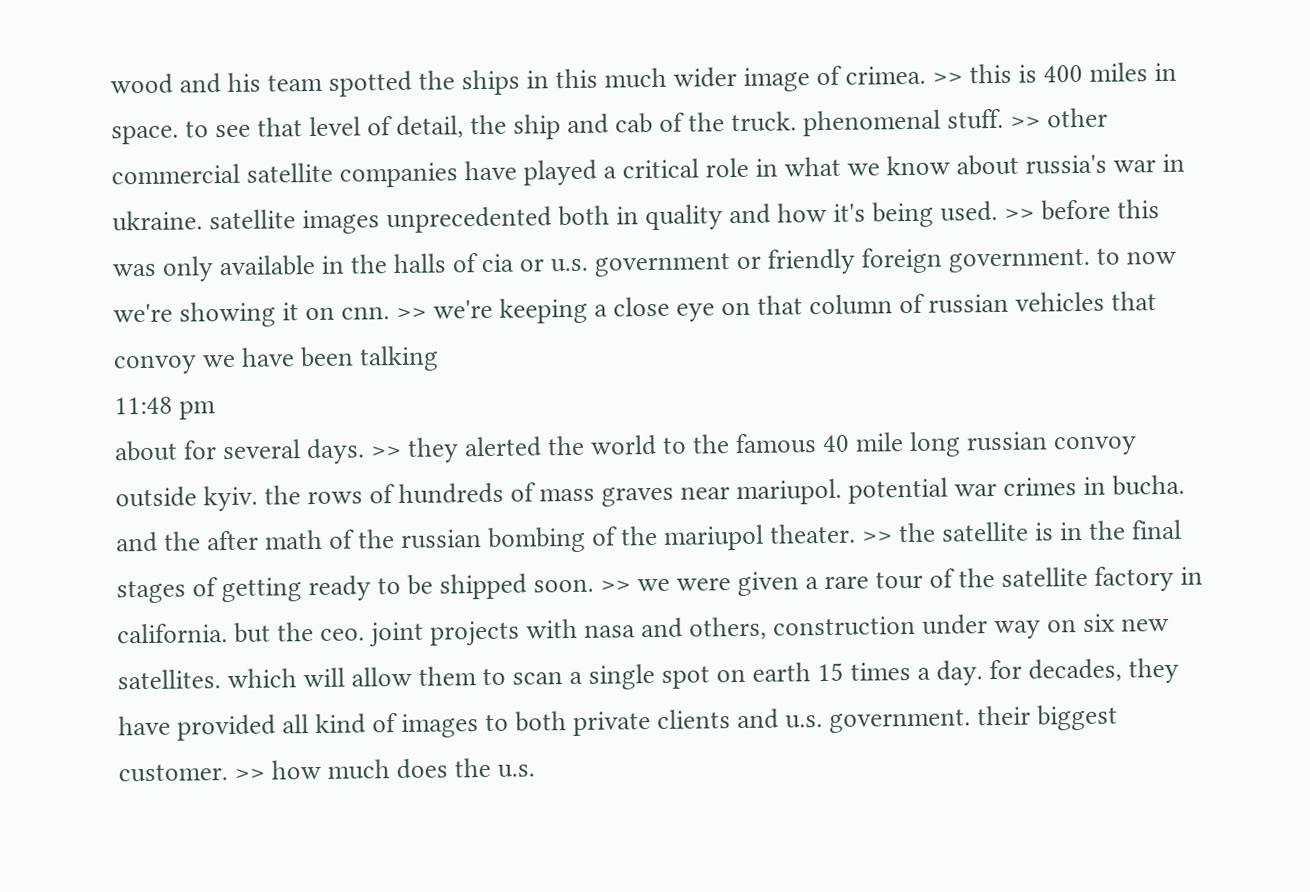wood and his team spotted the ships in this much wider image of crimea. >> this is 400 miles in space. to see that level of detail, the ship and cab of the truck. phenomenal stuff. >> other commercial satellite companies have played a critical role in what we know about russia's war in ukraine. satellite images unprecedented both in quality and how it's being used. >> before this was only available in the halls of cia or u.s. government or friendly foreign government. to now we're showing it on cnn. >> we're keeping a close eye on that column of russian vehicles that convoy we have been talking
11:48 pm
about for several days. >> they alerted the world to the famous 40 mile long russian convoy outside kyiv. the rows of hundreds of mass graves near mariupol. potential war crimes in bucha. and the after math of the russian bombing of the mariupol theater. >> the satellite is in the final stages of getting ready to be shipped soon. >> we were given a rare tour of the satellite factory in california. but the ceo. joint projects with nasa and others, construction under way on six new satellites. which will allow them to scan a single spot on earth 15 times a day. for decades, they have provided all kind of images to both private clients and u.s. government. their biggest customer. >> how much does the u.s.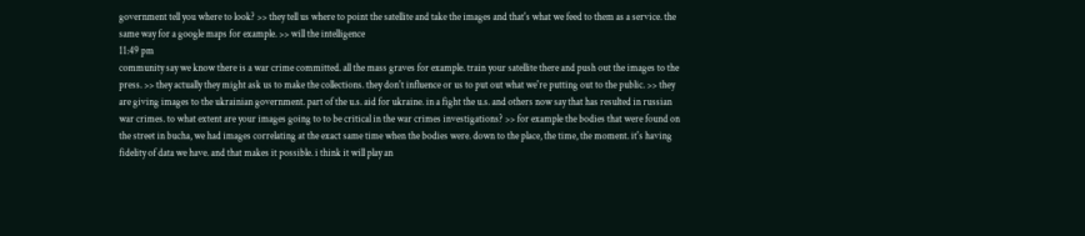government tell you where to look? >> they tell us where to point the satellite and take the images and that's what we feed to them as a service. the same way for a google maps for example. >> will the intelligence
11:49 pm
community say we know there is a war crime committed. all the mass graves for example. train your satellite there and push out the images to the press. >> they actually they might ask us to make the collections. they don't influence or us to put out what we're putting out to the public. >> they are giving images to the ukrainian government. part of the u.s. aid for ukraine. in a fight the u.s. and others now say that has resulted in russian war crimes. to what extent are your images going to to be critical in the war crimes investigations? >> for example the bodies that were found on the street in bucha, we had images correlating at the exact same time when the bodies were. down to the place, the time, the moment. it's having fidelity of data we have. and that makes it possible. i think it will play an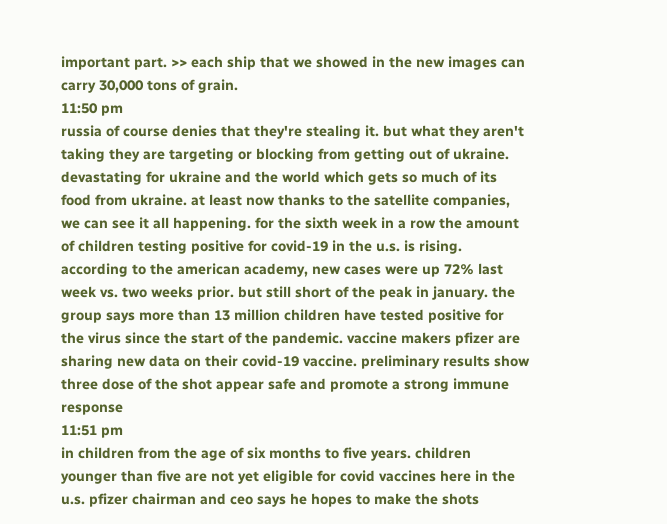important part. >> each ship that we showed in the new images can carry 30,000 tons of grain.
11:50 pm
russia of course denies that they're stealing it. but what they aren't taking they are targeting or blocking from getting out of ukraine. devastating for ukraine and the world which gets so much of its food from ukraine. at least now thanks to the satellite companies, we can see it all happening. for the sixth week in a row the amount of children testing positive for covid-19 in the u.s. is rising. according to the american academy, new cases were up 72% last week vs. two weeks prior. but still short of the peak in january. the group says more than 13 million children have tested positive for the virus since the start of the pandemic. vaccine makers pfizer are sharing new data on their covid-19 vaccine. preliminary results show three dose of the shot appear safe and promote a strong immune response
11:51 pm
in children from the age of six months to five years. children younger than five are not yet eligible for covid vaccines here in the u.s. pfizer chairman and ceo says he hopes to make the shots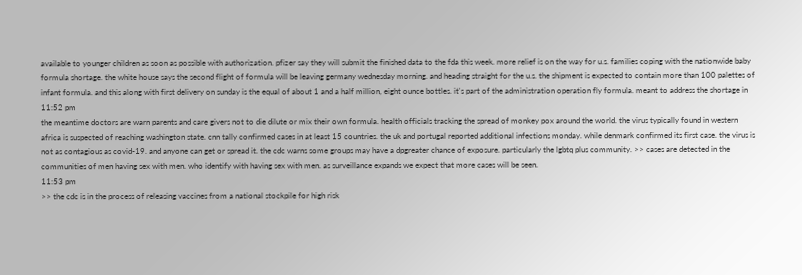available to younger children as soon as possible with authorization. pfizer say they will submit the finished data to the fda this week. more relief is on the way for u.s. families coping with the nationwide baby formula shortage. the white house says the second flight of formula will be leaving germany wednesday morning. and heading straight for the u.s. the shipment is expected to contain more than 100 palettes of infant formula. and this along with first delivery on sunday is the equal of about 1 and a half million, eight ounce bottles. it's part of the administration operation fly formula. meant to address the shortage in
11:52 pm
the meantime doctors are warn parents and care givers not to die dilute or mix their own formula. health officials tracking the spread of monkey pox around the world. the virus typically found in western africa is suspected of reaching washington state. cnn tally confirmed cases in at least 15 countries. the uk and portugal reported additional infections monday. while denmark confirmed its first case. the virus is not as contagious as covid-19. and anyone can get or spread it. the cdc warns some groups may have a dpgreater chance of exposure. particularly the lgbtq plus community. >> cases are detected in the communities of men having sex with men. who identify with having sex with men. as surveillance expands we expect that more cases will be seen.
11:53 pm
>> the cdc is in the process of releasing vaccines from a national stockpile for high risk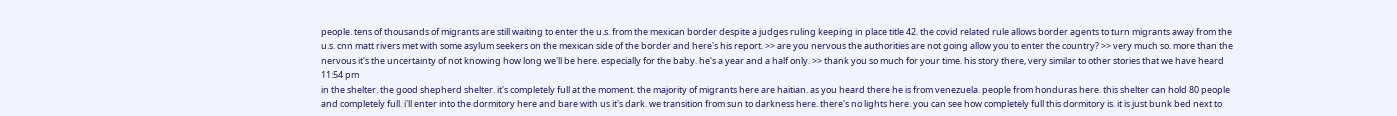people. tens of thousands of migrants are still waiting to enter the u.s. from the mexican border despite a judges ruling keeping in place title 42. the covid related rule allows border agents to turn migrants away from the u.s. cnn matt rivers met with some asylum seekers on the mexican side of the border and here's his report. >> are you nervous the authorities are not going allow you to enter the country? >> very much so. more than the nervous it's the uncertainty of not knowing how long we'll be here. especially for the baby. he's a year and a half only. >> thank you so much for your time. his story there, very similar to other stories that we have heard
11:54 pm
in the shelter. the good shepherd shelter. it's completely full at the moment. the majority of migrants here are haitian. as you heard there he is from venezuela. people from honduras here. this shelter can hold 80 people and completely full. i'll enter into the dormitory here and bare with us it's dark. we transition from sun to darkness here. there's no lights here. you can see how completely full this dormitory is. it is just bunk bed next to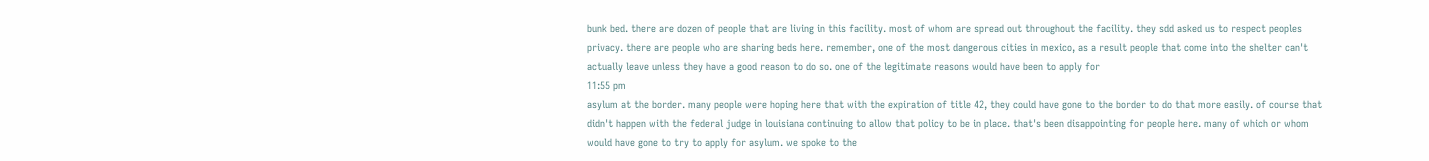bunk bed. there are dozen of people that are living in this facility. most of whom are spread out throughout the facility. they sdd asked us to respect peoples privacy. there are people who are sharing beds here. remember, one of the most dangerous cities in mexico, as a result people that come into the shelter can't actually leave unless they have a good reason to do so. one of the legitimate reasons would have been to apply for
11:55 pm
asylum at the border. many people were hoping here that with the expiration of title 42, they could have gone to the border to do that more easily. of course that didn't happen with the federal judge in louisiana continuing to allow that policy to be in place. that's been disappointing for people here. many of which or whom would have gone to try to apply for asylum. we spoke to the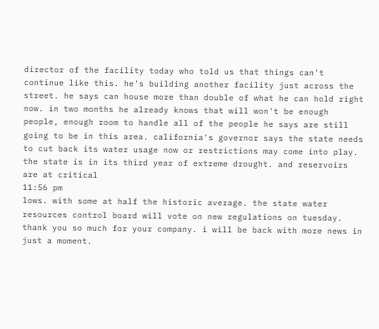director of the facility today who told us that things can't continue like this. he's building another facility just across the street. he says can house more than double of what he can hold right now. in two months he already knows that will won't be enough people, enough room to handle all of the people he says are still going to be in this area. california's governor says the state needs to cut back its water usage now or restrictions may come into play. the state is in its third year of extreme drought. and reservoirs are at critical
11:56 pm
lows. with some at half the historic average. the state water resources control board will vote on new regulations on tuesday. thank you so much for your company. i will be back with more news in just a moment.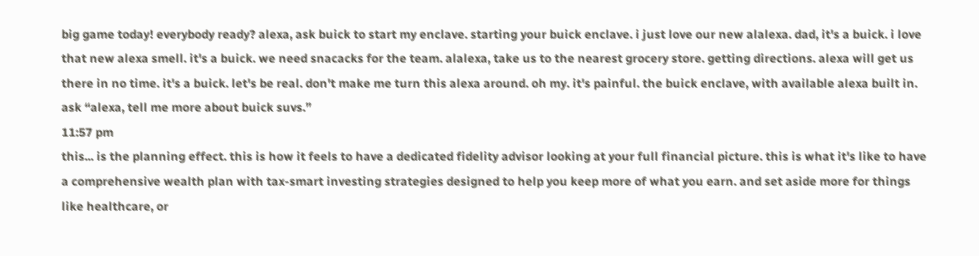big game today! everybody ready? alexa, ask buick to start my enclave. starting your buick enclave. i just love our new alalexa. dad, it's a buick. i love that new alexa smell. it's a buick. we need snacacks for the team. alalexa, take us to the nearest grocery store. getting directions. alexa will get us there in no time. it's a buick. let's be real. don't make me turn this alexa around. oh my. it's painful. the buick enclave, with available alexa built in. ask “alexa, tell me more about buick suvs.”
11:57 pm
this... is the planning effect. this is how it feels to have a dedicated fidelity advisor looking at your full financial picture. this is what it's like to have a comprehensive wealth plan with tax-smart investing strategies designed to help you keep more of what you earn. and set aside more for things like healthcare, or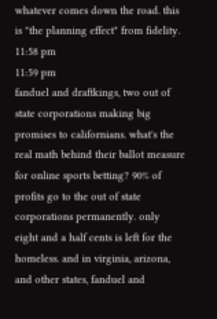whatever comes down the road. this is "the planning effect" from fidelity.
11:58 pm
11:59 pm
fanduel and draftkings, two out of state corporations making big promises to californians. what's the real math behind their ballot measure for online sports betting? 90% of profits go to the out of state corporations permanently. only eight and a half cents is left for the homeless. and in virginia, arizona, and other states, fanduel and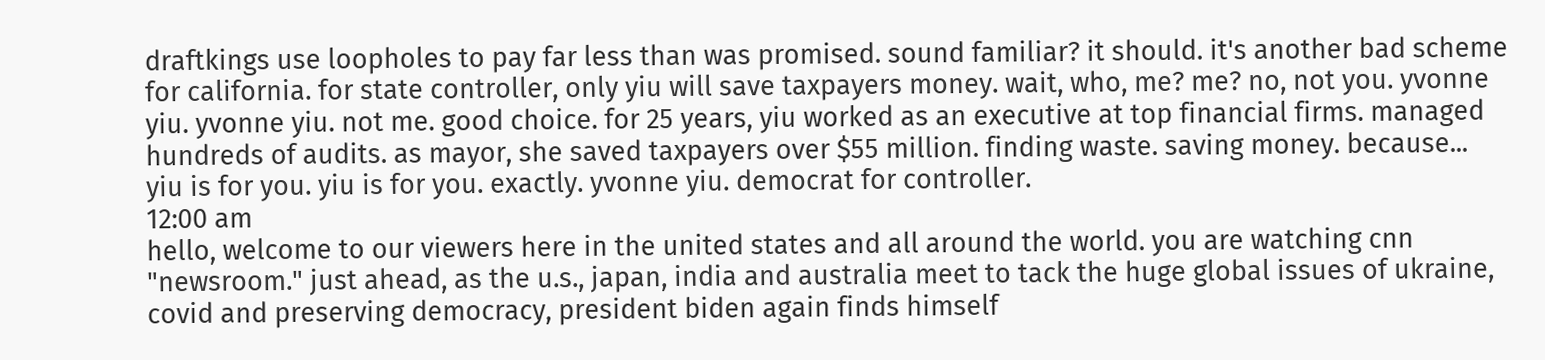draftkings use loopholes to pay far less than was promised. sound familiar? it should. it's another bad scheme for california. for state controller, only yiu will save taxpayers money. wait, who, me? me? no, not you. yvonne yiu. yvonne yiu. not me. good choice. for 25 years, yiu worked as an executive at top financial firms. managed hundreds of audits. as mayor, she saved taxpayers over $55 million. finding waste. saving money. because... yiu is for you. yiu is for you. exactly. yvonne yiu. democrat for controller.
12:00 am
hello, welcome to our viewers here in the united states and all around the world. you are watching cnn "newsroom." just ahead, as the u.s., japan, india and australia meet to tack the huge global issues of ukraine, covid and preserving democracy, president biden again finds himself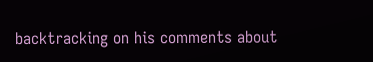backtracking on his comments about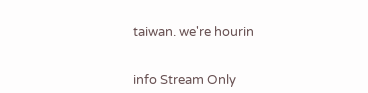taiwan. we're hourin


info Stream Only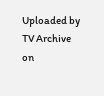Uploaded by TV Archive on